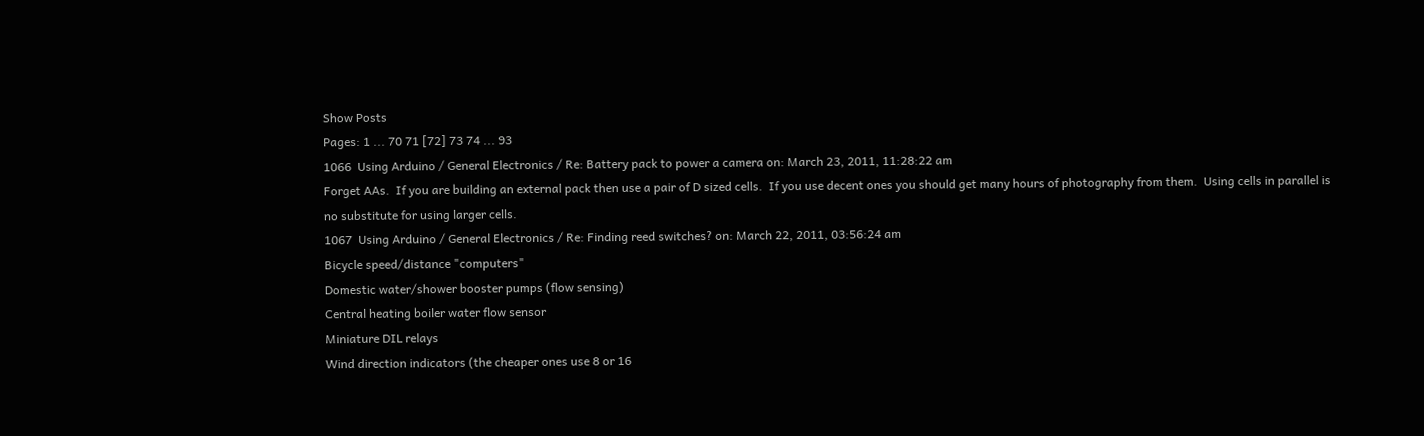Show Posts
Pages: 1 ... 70 71 [72] 73 74 ... 93
1066  Using Arduino / General Electronics / Re: Battery pack to power a camera on: March 23, 2011, 11:28:22 am
Forget AAs.  If you are building an external pack then use a pair of D sized cells.  If you use decent ones you should get many hours of photography from them.  Using cells in parallel is no substitute for using larger cells.
1067  Using Arduino / General Electronics / Re: Finding reed switches? on: March 22, 2011, 03:56:24 am
Bicycle speed/distance "computers"
Domestic water/shower booster pumps (flow sensing)
Central heating boiler water flow sensor
Miniature DIL relays
Wind direction indicators (the cheaper ones use 8 or 16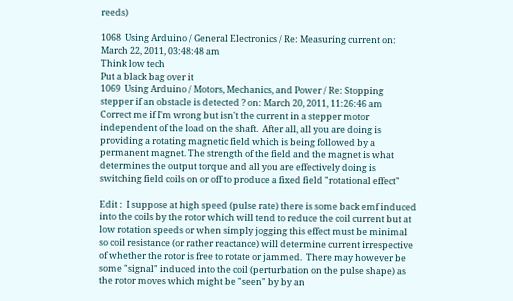reeds)

1068  Using Arduino / General Electronics / Re: Measuring current on: March 22, 2011, 03:48:48 am
Think low tech
Put a black bag over it
1069  Using Arduino / Motors, Mechanics, and Power / Re: Stopping stepper if an obstacle is detected ? on: March 20, 2011, 11:26:46 am
Correct me if I'm wrong but isn't the current in a stepper motor independent of the load on the shaft.  After all, all you are doing is providing a rotating magnetic field which is being followed by a permanent magnet. The strength of the field and the magnet is what determines the output torque and all you are effectively doing is switching field coils on or off to produce a fixed field "rotational effect"

Edit :  I suppose at high speed (pulse rate) there is some back emf induced into the coils by the rotor which will tend to reduce the coil current but at low rotation speeds or when simply jogging this effect must be minimal so coil resistance (or rather reactance) will determine current irrespective of whether the rotor is free to rotate or jammed.  There may however be some "signal" induced into the coil (perturbation on the pulse shape) as the rotor moves which might be "seen" by by an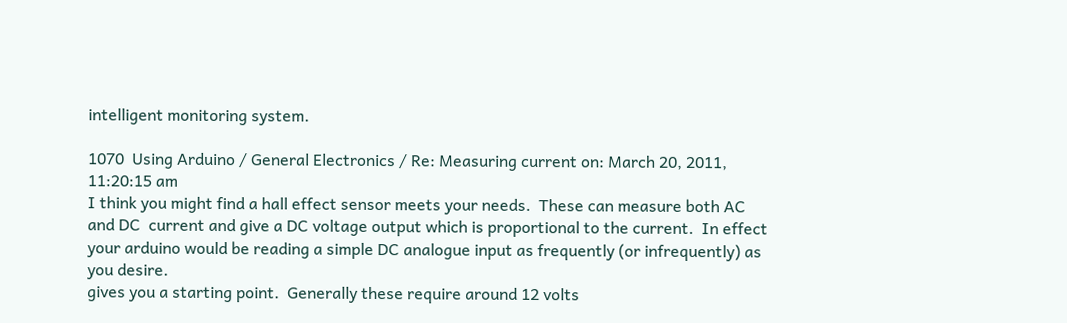intelligent monitoring system.

1070  Using Arduino / General Electronics / Re: Measuring current on: March 20, 2011, 11:20:15 am
I think you might find a hall effect sensor meets your needs.  These can measure both AC and DC  current and give a DC voltage output which is proportional to the current.  In effect your arduino would be reading a simple DC analogue input as frequently (or infrequently) as you desire.
gives you a starting point.  Generally these require around 12 volts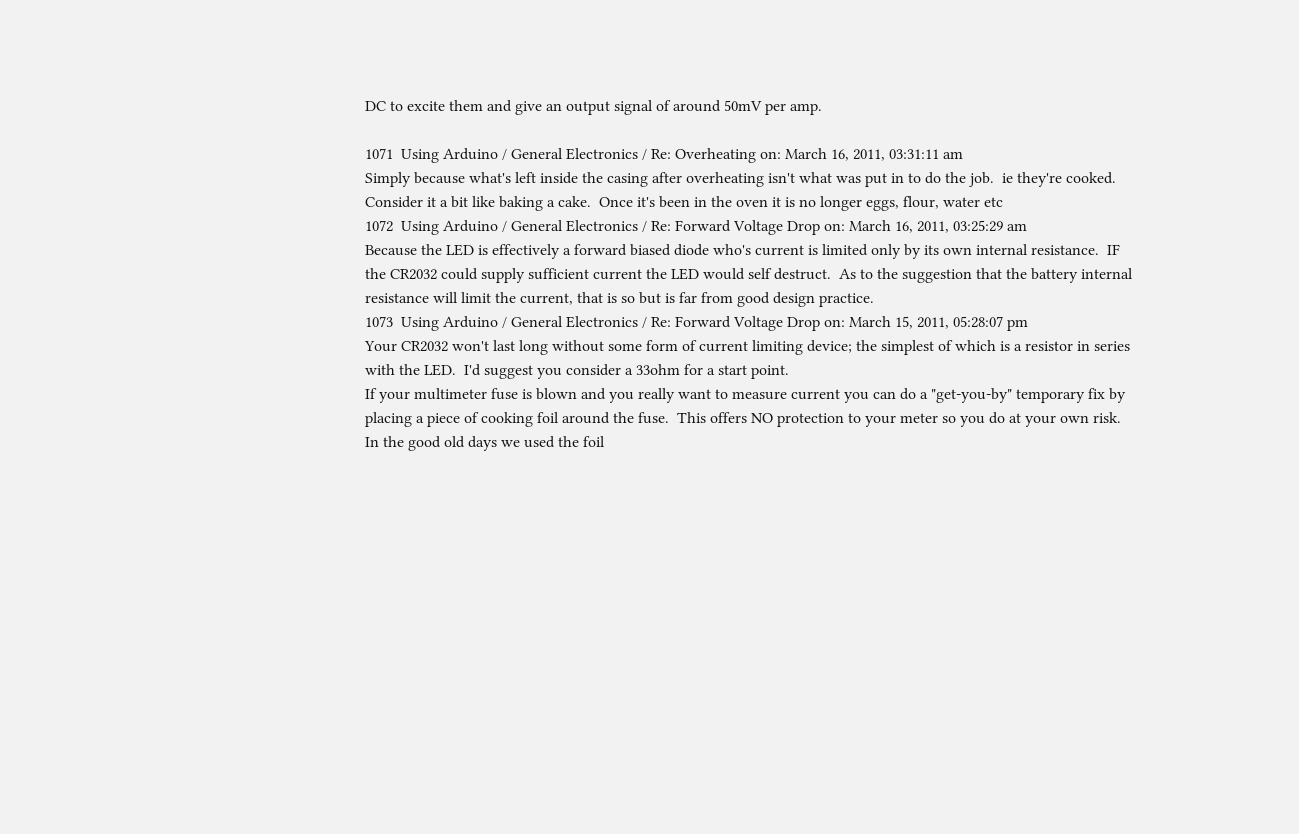DC to excite them and give an output signal of around 50mV per amp.

1071  Using Arduino / General Electronics / Re: Overheating on: March 16, 2011, 03:31:11 am
Simply because what's left inside the casing after overheating isn't what was put in to do the job.  ie they're cooked.  Consider it a bit like baking a cake.  Once it's been in the oven it is no longer eggs, flour, water etc
1072  Using Arduino / General Electronics / Re: Forward Voltage Drop on: March 16, 2011, 03:25:29 am
Because the LED is effectively a forward biased diode who's current is limited only by its own internal resistance.  IF the CR2032 could supply sufficient current the LED would self destruct.  As to the suggestion that the battery internal resistance will limit the current, that is so but is far from good design practice.
1073  Using Arduino / General Electronics / Re: Forward Voltage Drop on: March 15, 2011, 05:28:07 pm
Your CR2032 won't last long without some form of current limiting device; the simplest of which is a resistor in series with the LED.  I'd suggest you consider a 33ohm for a start point.
If your multimeter fuse is blown and you really want to measure current you can do a "get-you-by" temporary fix by placing a piece of cooking foil around the fuse.  This offers NO protection to your meter so you do at your own risk.  In the good old days we used the foil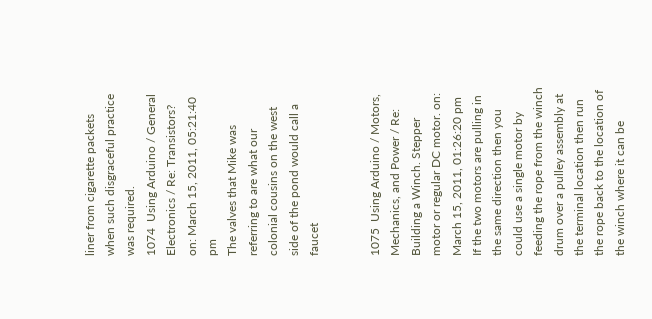liner from cigarette packets when such disgraceful practice was required.
1074  Using Arduino / General Electronics / Re: Transistors? on: March 15, 2011, 05:21:40 pm
The valves that Mike was referring to are what our colonial cousins on the west side of the pond would call a faucet


1075  Using Arduino / Motors, Mechanics, and Power / Re: Building a Winch. Stepper motor or regular DC motor. on: March 15, 2011, 01:26:20 pm
If the two motors are pulling in the same direction then you could use a single motor by feeding the rope from the winch drum over a pulley assembly at the terminal location then run the rope back to the location of the winch where it can be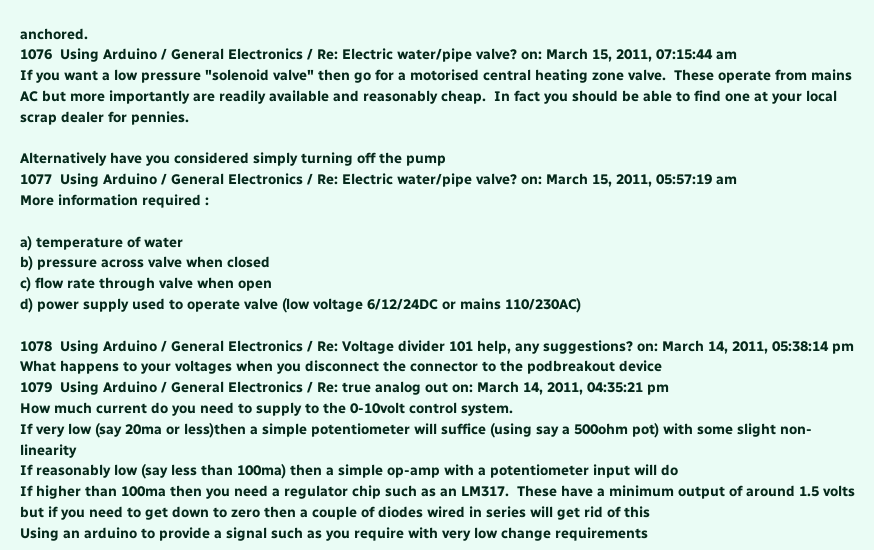anchored.
1076  Using Arduino / General Electronics / Re: Electric water/pipe valve? on: March 15, 2011, 07:15:44 am
If you want a low pressure "solenoid valve" then go for a motorised central heating zone valve.  These operate from mains AC but more importantly are readily available and reasonably cheap.  In fact you should be able to find one at your local scrap dealer for pennies.

Alternatively have you considered simply turning off the pump
1077  Using Arduino / General Electronics / Re: Electric water/pipe valve? on: March 15, 2011, 05:57:19 am
More information required :

a) temperature of water
b) pressure across valve when closed
c) flow rate through valve when open
d) power supply used to operate valve (low voltage 6/12/24DC or mains 110/230AC)

1078  Using Arduino / General Electronics / Re: Voltage divider 101 help, any suggestions? on: March 14, 2011, 05:38:14 pm
What happens to your voltages when you disconnect the connector to the podbreakout device
1079  Using Arduino / General Electronics / Re: true analog out on: March 14, 2011, 04:35:21 pm
How much current do you need to supply to the 0-10volt control system.
If very low (say 20ma or less)then a simple potentiometer will suffice (using say a 500ohm pot) with some slight non-linearity
If reasonably low (say less than 100ma) then a simple op-amp with a potentiometer input will do
If higher than 100ma then you need a regulator chip such as an LM317.  These have a minimum output of around 1.5 volts but if you need to get down to zero then a couple of diodes wired in series will get rid of this
Using an arduino to provide a signal such as you require with very low change requirements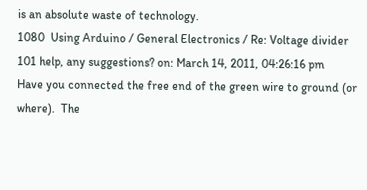is an absolute waste of technology.
1080  Using Arduino / General Electronics / Re: Voltage divider 101 help, any suggestions? on: March 14, 2011, 04:26:16 pm
Have you connected the free end of the green wire to ground (or where).  The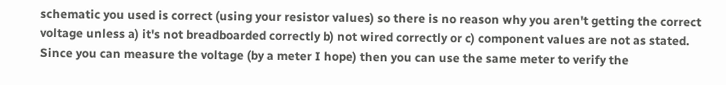schematic you used is correct (using your resistor values) so there is no reason why you aren't getting the correct voltage unless a) it's not breadboarded correctly b) not wired correctly or c) component values are not as stated.  Since you can measure the voltage (by a meter I hope) then you can use the same meter to verify the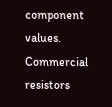component values.  Commercial resistors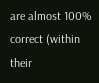are almost 100% correct (within their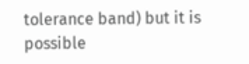tolerance band) but it is possible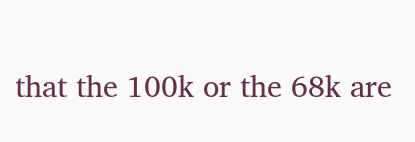that the 100k or the 68k are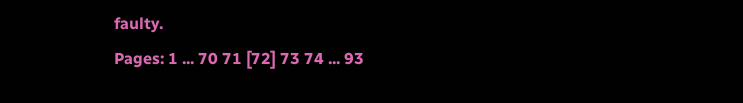faulty.
Pages: 1 ... 70 71 [72] 73 74 ... 93